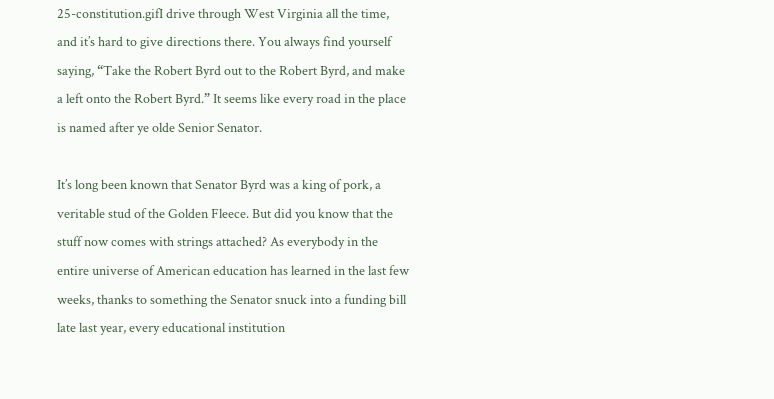25-constitution.gifI drive through West Virginia all the time, and it’s hard to give directions there. You always find yourself saying, “Take the Robert Byrd out to the Robert Byrd, and make a left onto the Robert Byrd.” It seems like every road in the place is named after ye olde Senior Senator.

It’s long been known that Senator Byrd was a king of pork, a veritable stud of the Golden Fleece. But did you know that the stuff now comes with strings attached? As everybody in the entire universe of American education has learned in the last few weeks, thanks to something the Senator snuck into a funding bill late last year, every educational institution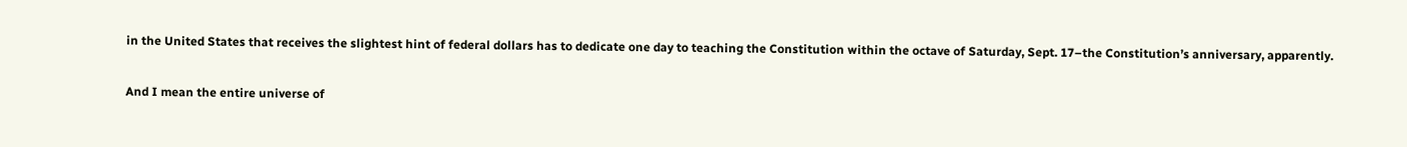in the United States that receives the slightest hint of federal dollars has to dedicate one day to teaching the Constitution within the octave of Saturday, Sept. 17–the Constitution’s anniversary, apparently.

And I mean the entire universe of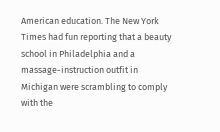American education. The New York Times had fun reporting that a beauty school in Philadelphia and a massage-instruction outfit in Michigan were scrambling to comply with the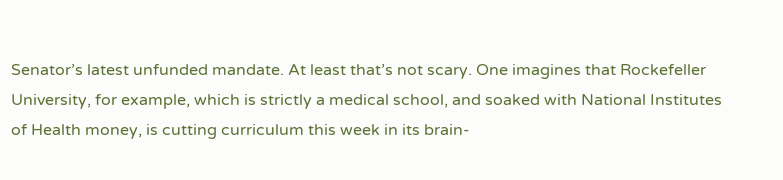Senator’s latest unfunded mandate. At least that’s not scary. One imagines that Rockefeller University, for example, which is strictly a medical school, and soaked with National Institutes of Health money, is cutting curriculum this week in its brain-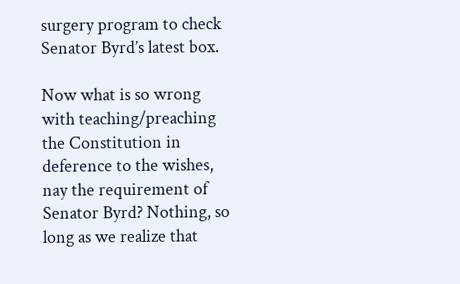surgery program to check Senator Byrd’s latest box.

Now what is so wrong with teaching/preaching the Constitution in deference to the wishes, nay the requirement of Senator Byrd? Nothing, so long as we realize that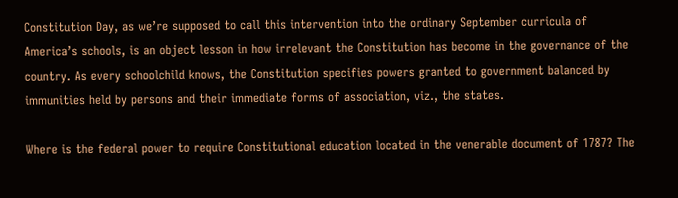Constitution Day, as we’re supposed to call this intervention into the ordinary September curricula of America’s schools, is an object lesson in how irrelevant the Constitution has become in the governance of the country. As every schoolchild knows, the Constitution specifies powers granted to government balanced by immunities held by persons and their immediate forms of association, viz., the states.

Where is the federal power to require Constitutional education located in the venerable document of 1787? The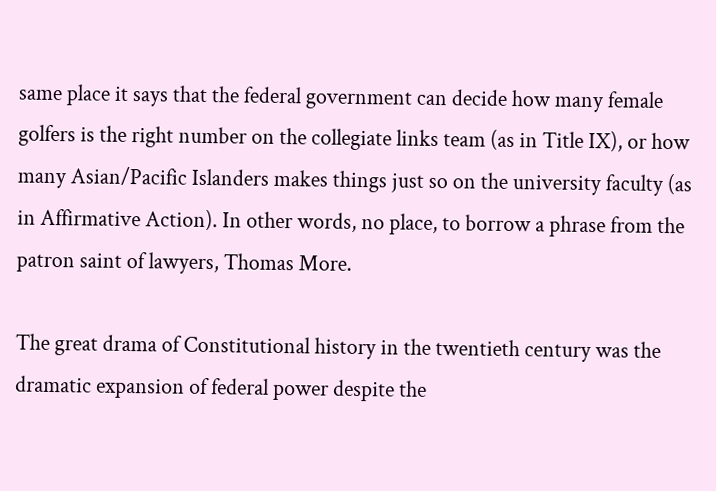same place it says that the federal government can decide how many female golfers is the right number on the collegiate links team (as in Title IX), or how many Asian/Pacific Islanders makes things just so on the university faculty (as in Affirmative Action). In other words, no place, to borrow a phrase from the patron saint of lawyers, Thomas More.

The great drama of Constitutional history in the twentieth century was the dramatic expansion of federal power despite the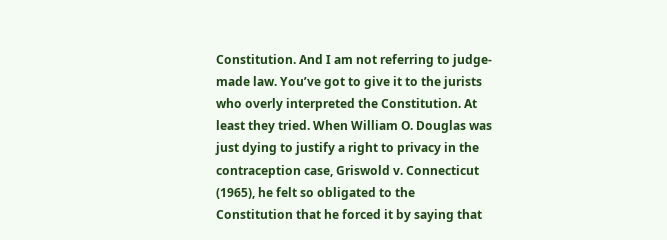Constitution. And I am not referring to judge-made law. You’ve got to give it to the jurists who overly interpreted the Constitution. At least they tried. When William O. Douglas was just dying to justify a right to privacy in the contraception case, Griswold v. Connecticut (1965), he felt so obligated to the Constitution that he forced it by saying that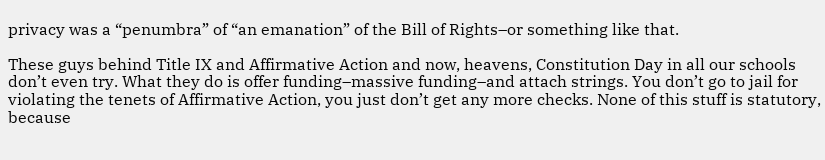privacy was a “penumbra” of “an emanation” of the Bill of Rights–or something like that.

These guys behind Title IX and Affirmative Action and now, heavens, Constitution Day in all our schools don’t even try. What they do is offer funding–massive funding–and attach strings. You don’t go to jail for violating the tenets of Affirmative Action, you just don’t get any more checks. None of this stuff is statutory, because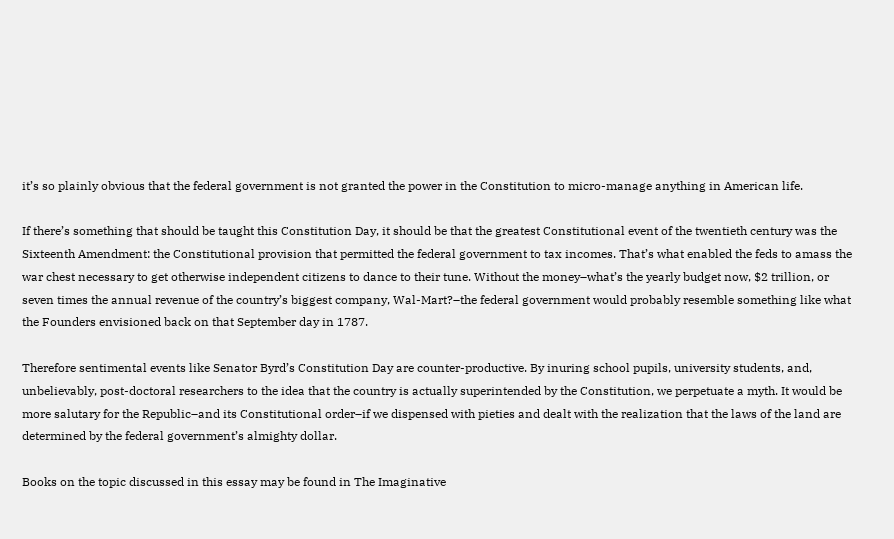it’s so plainly obvious that the federal government is not granted the power in the Constitution to micro-manage anything in American life.

If there’s something that should be taught this Constitution Day, it should be that the greatest Constitutional event of the twentieth century was the Sixteenth Amendment: the Constitutional provision that permitted the federal government to tax incomes. That’s what enabled the feds to amass the war chest necessary to get otherwise independent citizens to dance to their tune. Without the money–what’s the yearly budget now, $2 trillion, or seven times the annual revenue of the country’s biggest company, Wal-Mart?–the federal government would probably resemble something like what the Founders envisioned back on that September day in 1787.

Therefore sentimental events like Senator Byrd’s Constitution Day are counter-productive. By inuring school pupils, university students, and, unbelievably, post-doctoral researchers to the idea that the country is actually superintended by the Constitution, we perpetuate a myth. It would be more salutary for the Republic–and its Constitutional order–if we dispensed with pieties and dealt with the realization that the laws of the land are determined by the federal government’s almighty dollar.

Books on the topic discussed in this essay may be found in The Imaginative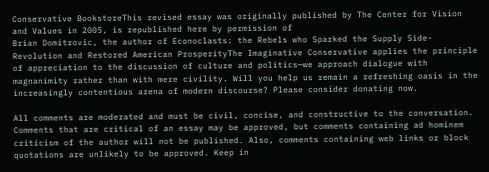Conservative BookstoreThis revised essay was originally published by The Center for Vision and Values in 2005, is republished here by permission of
Brian Domitrovic, the author of Econoclasts: the Rebels who Sparked the Supply Side-Revolution and Restored American ProsperityThe Imaginative Conservative applies the principle of appreciation to the discussion of culture and politics—we approach dialogue with magnanimity rather than with mere civility. Will you help us remain a refreshing oasis in the increasingly contentious arena of modern discourse? Please consider donating now.

All comments are moderated and must be civil, concise, and constructive to the conversation. Comments that are critical of an essay may be approved, but comments containing ad hominem criticism of the author will not be published. Also, comments containing web links or block quotations are unlikely to be approved. Keep in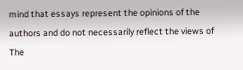mind that essays represent the opinions of the authors and do not necessarily reflect the views of The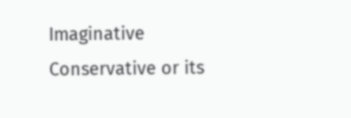Imaginative Conservative or its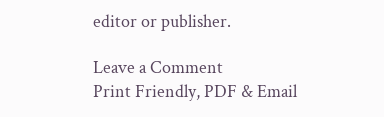editor or publisher.

Leave a Comment
Print Friendly, PDF & Email